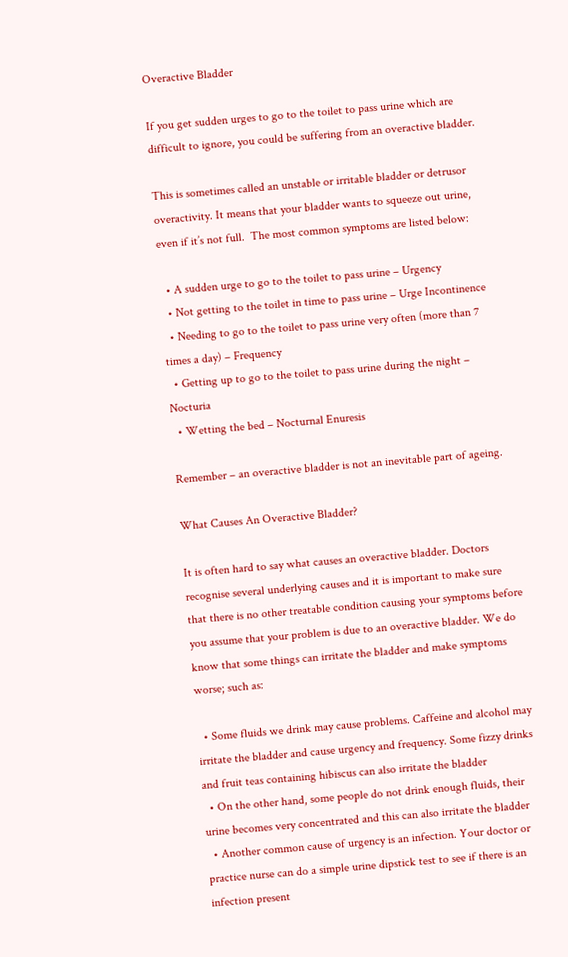Overactive Bladder

If you get sudden urges to go to the toilet to pass urine which are difficult to ignore, you could be suffering from an overactive bladder.

This is sometimes called an unstable or irritable bladder or detrusor overactivity. It means that your bladder wants to squeeze out urine, even if it’s not full.  The most common symptoms are listed below:

  • A sudden urge to go to the toilet to pass urine – Urgency
  • Not getting to the toilet in time to pass urine – Urge Incontinence
  • Needing to go to the toilet to pass urine very often (more than 7 times a day) – Frequency
  • Getting up to go to the toilet to pass urine during the night – Nocturia
  • Wetting the bed – Nocturnal Enuresis

Remember – an overactive bladder is not an inevitable part of ageing.

What Causes An Overactive Bladder?

It is often hard to say what causes an overactive bladder. Doctors recognise several underlying causes and it is important to make sure that there is no other treatable condition causing your symptoms before you assume that your problem is due to an overactive bladder. We do know that some things can irritate the bladder and make symptoms worse; such as:

  • Some fluids we drink may cause problems. Caffeine and alcohol may irritate the bladder and cause urgency and frequency. Some fizzy drinks and fruit teas containing hibiscus can also irritate the bladder
  • On the other hand, some people do not drink enough fluids, their urine becomes very concentrated and this can also irritate the bladder
  • Another common cause of urgency is an infection. Your doctor or practice nurse can do a simple urine dipstick test to see if there is an infection present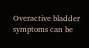Overactive bladder symptoms can be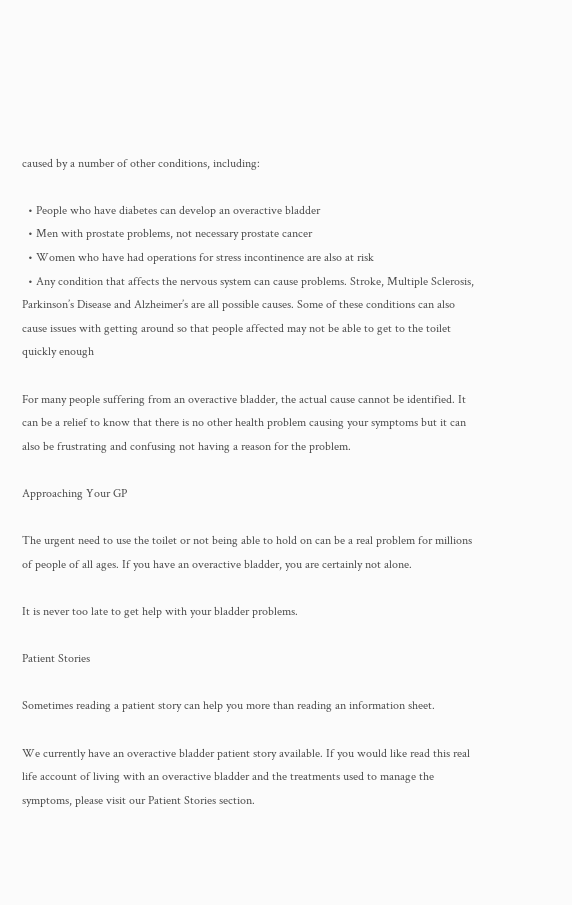caused by a number of other conditions, including:

  • People who have diabetes can develop an overactive bladder
  • Men with prostate problems, not necessary prostate cancer
  • Women who have had operations for stress incontinence are also at risk
  • Any condition that affects the nervous system can cause problems. Stroke, Multiple Sclerosis, Parkinson’s Disease and Alzheimer’s are all possible causes. Some of these conditions can also cause issues with getting around so that people affected may not be able to get to the toilet quickly enough

For many people suffering from an overactive bladder, the actual cause cannot be identified. It can be a relief to know that there is no other health problem causing your symptoms but it can also be frustrating and confusing not having a reason for the problem.

Approaching Your GP

The urgent need to use the toilet or not being able to hold on can be a real problem for millions of people of all ages. If you have an overactive bladder, you are certainly not alone.

It is never too late to get help with your bladder problems.

Patient Stories

Sometimes reading a patient story can help you more than reading an information sheet.

We currently have an overactive bladder patient story available. If you would like read this real life account of living with an overactive bladder and the treatments used to manage the symptoms, please visit our Patient Stories section.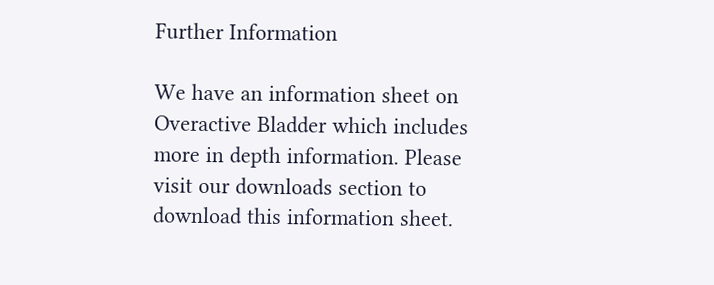Further Information

We have an information sheet on Overactive Bladder which includes more in depth information. Please visit our downloads section to download this information sheet.